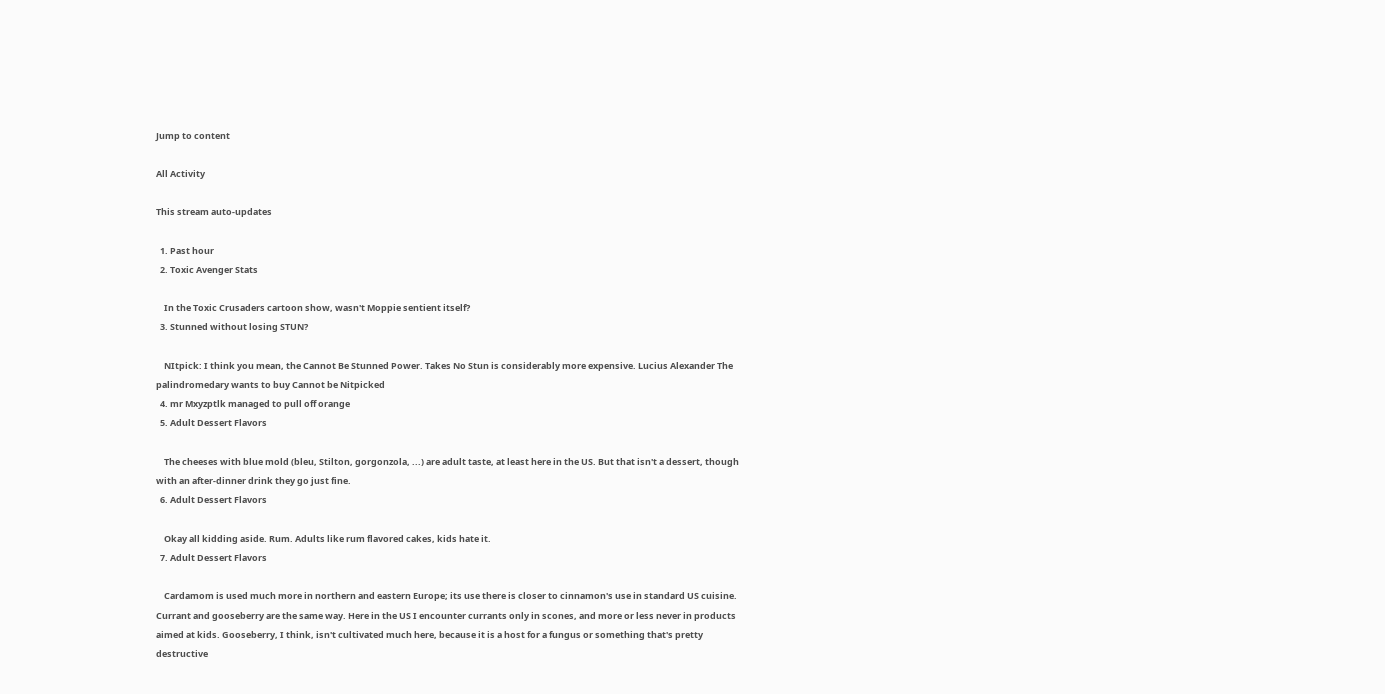Jump to content

All Activity

This stream auto-updates

  1. Past hour
  2. Toxic Avenger Stats

    In the Toxic Crusaders cartoon show, wasn't Moppie sentient itself?
  3. Stunned without losing STUN?

    NItpick: I think you mean, the Cannot Be Stunned Power. Takes No Stun is considerably more expensive. Lucius Alexander The palindromedary wants to buy Cannot be Nitpicked
  4. mr Mxyzptlk managed to pull off orange
  5. Adult Dessert Flavors

    The cheeses with blue mold (bleu, Stilton, gorgonzola, ...) are adult taste, at least here in the US. But that isn't a dessert, though with an after-dinner drink they go just fine.
  6. Adult Dessert Flavors

    Okay all kidding aside. Rum. Adults like rum flavored cakes, kids hate it.
  7. Adult Dessert Flavors

    Cardamom is used much more in northern and eastern Europe; its use there is closer to cinnamon's use in standard US cuisine. Currant and gooseberry are the same way. Here in the US I encounter currants only in scones, and more or less never in products aimed at kids. Gooseberry, I think, isn't cultivated much here, because it is a host for a fungus or something that's pretty destructive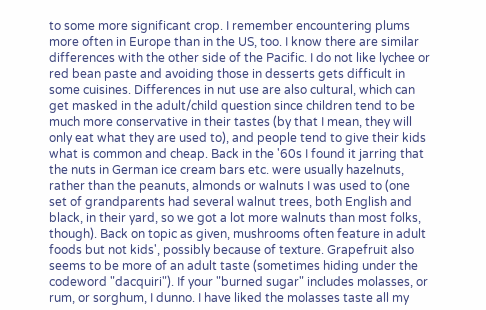to some more significant crop. I remember encountering plums more often in Europe than in the US, too. I know there are similar differences with the other side of the Pacific. I do not like lychee or red bean paste and avoiding those in desserts gets difficult in some cuisines. Differences in nut use are also cultural, which can get masked in the adult/child question since children tend to be much more conservative in their tastes (by that I mean, they will only eat what they are used to), and people tend to give their kids what is common and cheap. Back in the '60s I found it jarring that the nuts in German ice cream bars etc. were usually hazelnuts, rather than the peanuts, almonds or walnuts I was used to (one set of grandparents had several walnut trees, both English and black, in their yard, so we got a lot more walnuts than most folks, though). Back on topic as given, mushrooms often feature in adult foods but not kids', possibly because of texture. Grapefruit also seems to be more of an adult taste (sometimes hiding under the codeword "dacquiri"). If your "burned sugar" includes molasses, or rum, or sorghum, I dunno. I have liked the molasses taste all my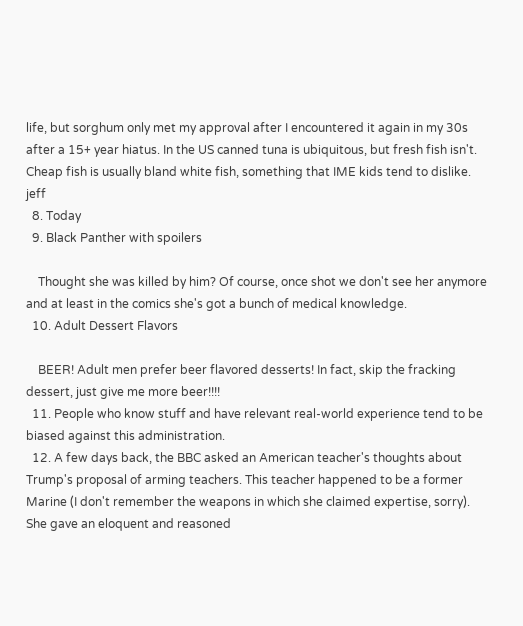life, but sorghum only met my approval after I encountered it again in my 30s after a 15+ year hiatus. In the US canned tuna is ubiquitous, but fresh fish isn't. Cheap fish is usually bland white fish, something that IME kids tend to dislike. jeff
  8. Today
  9. Black Panther with spoilers

    Thought she was killed by him? Of course, once shot we don't see her anymore and at least in the comics she's got a bunch of medical knowledge.
  10. Adult Dessert Flavors

    BEER! Adult men prefer beer flavored desserts! In fact, skip the fracking dessert, just give me more beer!!!!
  11. People who know stuff and have relevant real-world experience tend to be biased against this administration.
  12. A few days back, the BBC asked an American teacher's thoughts about Trump's proposal of arming teachers. This teacher happened to be a former Marine (I don't remember the weapons in which she claimed expertise, sorry). She gave an eloquent and reasoned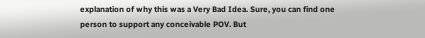explanation of why this was a Very Bad Idea. Sure, you can find one person to support any conceivable POV. But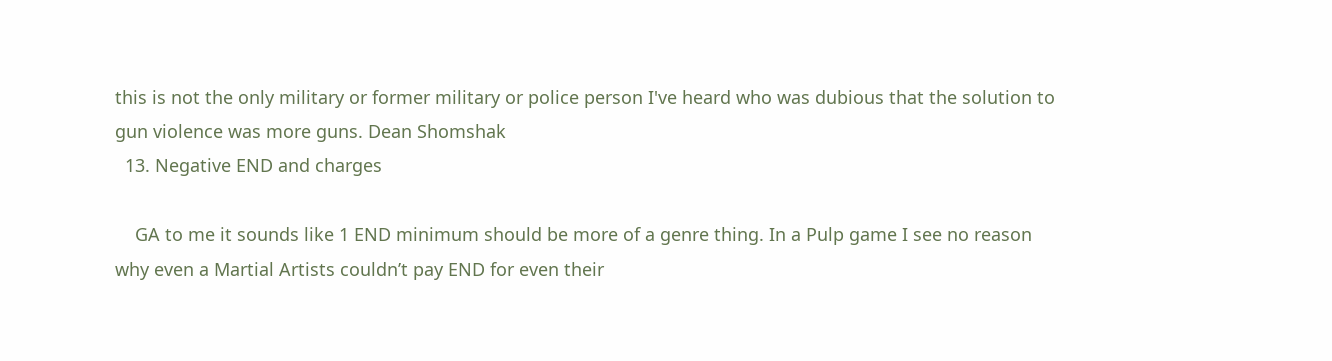this is not the only military or former military or police person I've heard who was dubious that the solution to gun violence was more guns. Dean Shomshak
  13. Negative END and charges

    GA to me it sounds like 1 END minimum should be more of a genre thing. In a Pulp game I see no reason why even a Martial Artists couldn’t pay END for even their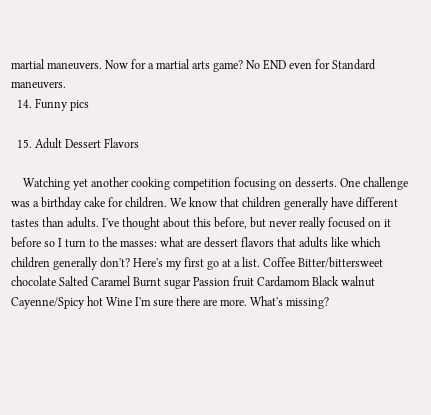martial maneuvers. Now for a martial arts game? No END even for Standard maneuvers.
  14. Funny pics

  15. Adult Dessert Flavors

    Watching yet another cooking competition focusing on desserts. One challenge was a birthday cake for children. We know that children generally have different tastes than adults. I've thought about this before, but never really focused on it before so I turn to the masses: what are dessert flavors that adults like which children generally don't? Here's my first go at a list. Coffee Bitter/bittersweet chocolate Salted Caramel Burnt sugar Passion fruit Cardamom Black walnut Cayenne/Spicy hot Wine I'm sure there are more. What's missing?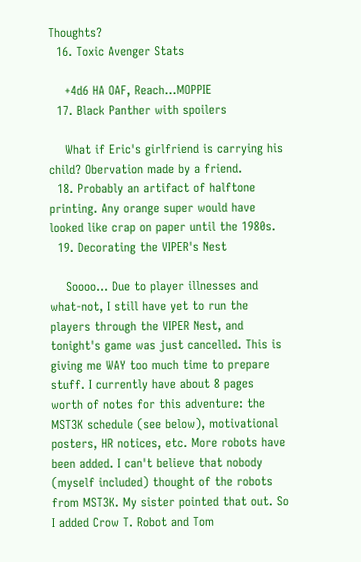Thoughts?
  16. Toxic Avenger Stats

    +4d6 HA OAF, Reach...MOPPIE
  17. Black Panther with spoilers

    What if Eric's girlfriend is carrying his child? Obervation made by a friend.
  18. Probably an artifact of halftone printing. Any orange super would have looked like crap on paper until the 1980s.
  19. Decorating the VIPER's Nest

    Soooo... Due to player illnesses and what-not, I still have yet to run the players through the VIPER Nest, and tonight's game was just cancelled. This is giving me WAY too much time to prepare stuff. I currently have about 8 pages worth of notes for this adventure: the MST3K schedule (see below), motivational posters, HR notices, etc. More robots have been added. I can't believe that nobody (myself included) thought of the robots from MST3K. My sister pointed that out. So I added Crow T. Robot and Tom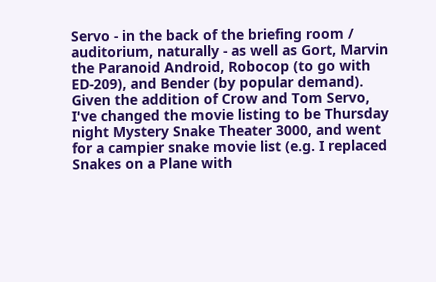Servo - in the back of the briefing room / auditorium, naturally - as well as Gort, Marvin the Paranoid Android, Robocop (to go with ED-209), and Bender (by popular demand). Given the addition of Crow and Tom Servo, I've changed the movie listing to be Thursday night Mystery Snake Theater 3000, and went for a campier snake movie list (e.g. I replaced Snakes on a Plane with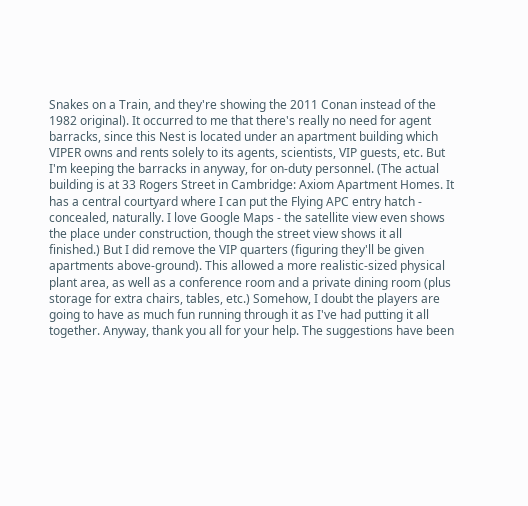Snakes on a Train, and they're showing the 2011 Conan instead of the 1982 original). It occurred to me that there's really no need for agent barracks, since this Nest is located under an apartment building which VIPER owns and rents solely to its agents, scientists, VIP guests, etc. But I'm keeping the barracks in anyway, for on-duty personnel. (The actual building is at 33 Rogers Street in Cambridge: Axiom Apartment Homes. It has a central courtyard where I can put the Flying APC entry hatch - concealed, naturally. I love Google Maps - the satellite view even shows the place under construction, though the street view shows it all finished.) But I did remove the VIP quarters (figuring they'll be given apartments above-ground). This allowed a more realistic-sized physical plant area, as well as a conference room and a private dining room (plus storage for extra chairs, tables, etc.) Somehow, I doubt the players are going to have as much fun running through it as I've had putting it all together. Anyway, thank you all for your help. The suggestions have been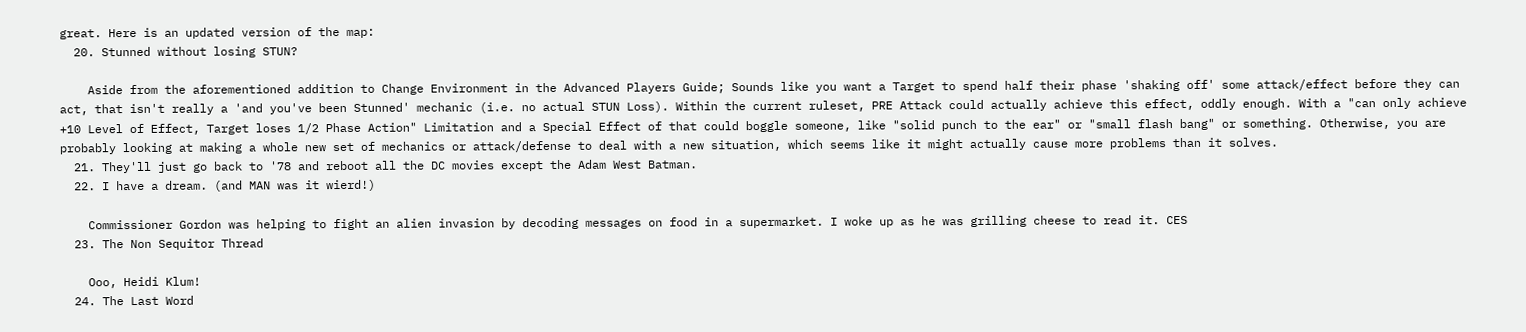great. Here is an updated version of the map:
  20. Stunned without losing STUN?

    Aside from the aforementioned addition to Change Environment in the Advanced Players Guide; Sounds like you want a Target to spend half their phase 'shaking off' some attack/effect before they can act, that isn't really a 'and you've been Stunned' mechanic (i.e. no actual STUN Loss). Within the current ruleset, PRE Attack could actually achieve this effect, oddly enough. With a "can only achieve +10 Level of Effect, Target loses 1/2 Phase Action" Limitation and a Special Effect of that could boggle someone, like "solid punch to the ear" or "small flash bang" or something. Otherwise, you are probably looking at making a whole new set of mechanics or attack/defense to deal with a new situation, which seems like it might actually cause more problems than it solves.
  21. They'll just go back to '78 and reboot all the DC movies except the Adam West Batman.
  22. I have a dream. (and MAN was it wierd!)

    Commissioner Gordon was helping to fight an alien invasion by decoding messages on food in a supermarket. I woke up as he was grilling cheese to read it. CES
  23. The Non Sequitor Thread

    Ooo, Heidi Klum!
  24. The Last Word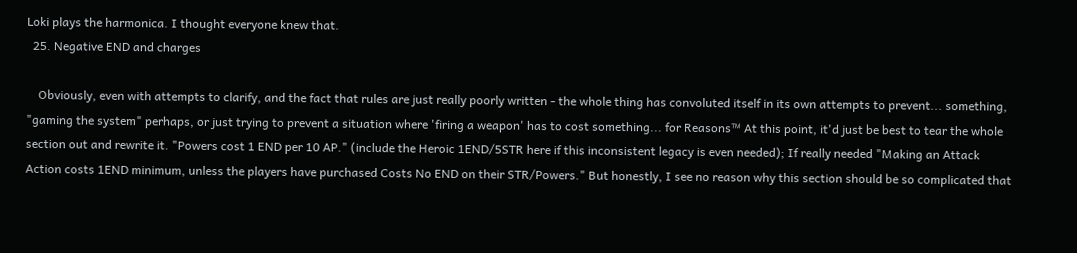Loki plays the harmonica. I thought everyone knew that.
  25. Negative END and charges

    Obviously, even with attempts to clarify, and the fact that rules are just really poorly written - the whole thing has convoluted itself in its own attempts to prevent... something, "gaming the system" perhaps, or just trying to prevent a situation where 'firing a weapon' has to cost something... for Reasons™ At this point, it'd just be best to tear the whole section out and rewrite it. "Powers cost 1 END per 10 AP." (include the Heroic 1END/5STR here if this inconsistent legacy is even needed); If really needed "Making an Attack Action costs 1END minimum, unless the players have purchased Costs No END on their STR/Powers." But honestly, I see no reason why this section should be so complicated that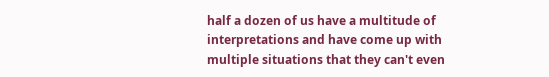half a dozen of us have a multitude of interpretations and have come up with multiple situations that they can't even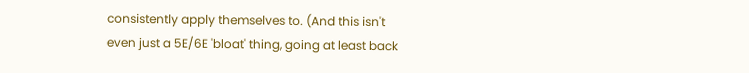consistently apply themselves to. (And this isn't even just a 5E/6E 'bloat' thing, going at least back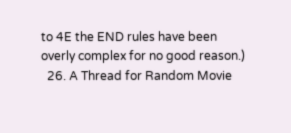to 4E the END rules have been overly complex for no good reason.)
  26. A Thread for Random Movie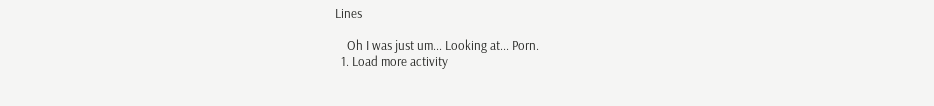Lines

    Oh I was just um... Looking at... Porn.
  1. Load more activity